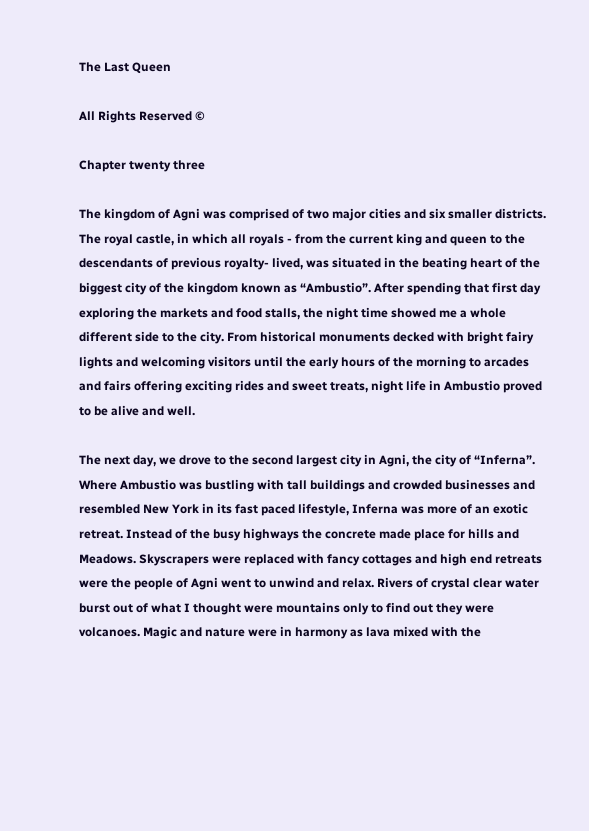The Last Queen

All Rights Reserved ©

Chapter twenty three

The kingdom of Agni was comprised of two major cities and six smaller districts. The royal castle, in which all royals - from the current king and queen to the descendants of previous royalty- lived, was situated in the beating heart of the biggest city of the kingdom known as “Ambustio”. After spending that first day exploring the markets and food stalls, the night time showed me a whole different side to the city. From historical monuments decked with bright fairy lights and welcoming visitors until the early hours of the morning to arcades and fairs offering exciting rides and sweet treats, night life in Ambustio proved to be alive and well.

The next day, we drove to the second largest city in Agni, the city of “Inferna”. Where Ambustio was bustling with tall buildings and crowded businesses and resembled New York in its fast paced lifestyle, Inferna was more of an exotic retreat. Instead of the busy highways the concrete made place for hills and Meadows. Skyscrapers were replaced with fancy cottages and high end retreats were the people of Agni went to unwind and relax. Rivers of crystal clear water burst out of what I thought were mountains only to find out they were volcanoes. Magic and nature were in harmony as lava mixed with the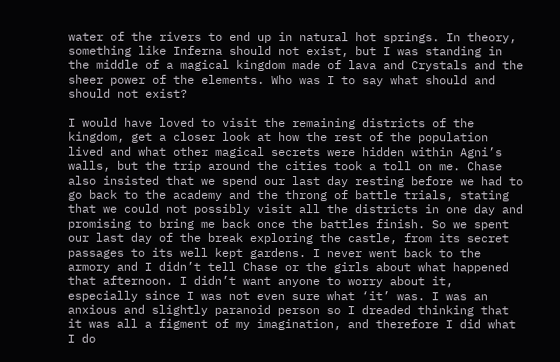water of the rivers to end up in natural hot springs. In theory, something like Inferna should not exist, but I was standing in the middle of a magical kingdom made of lava and Crystals and the sheer power of the elements. Who was I to say what should and should not exist?

I would have loved to visit the remaining districts of the kingdom, get a closer look at how the rest of the population lived and what other magical secrets were hidden within Agni’s walls, but the trip around the cities took a toll on me. Chase also insisted that we spend our last day resting before we had to go back to the academy and the throng of battle trials, stating that we could not possibly visit all the districts in one day and promising to bring me back once the battles finish. So we spent our last day of the break exploring the castle, from its secret passages to its well kept gardens. I never went back to the armory and I didn’t tell Chase or the girls about what happened that afternoon. I didn’t want anyone to worry about it, especially since I was not even sure what ‘it’ was. I was an anxious and slightly paranoid person so I dreaded thinking that it was all a figment of my imagination, and therefore I did what I do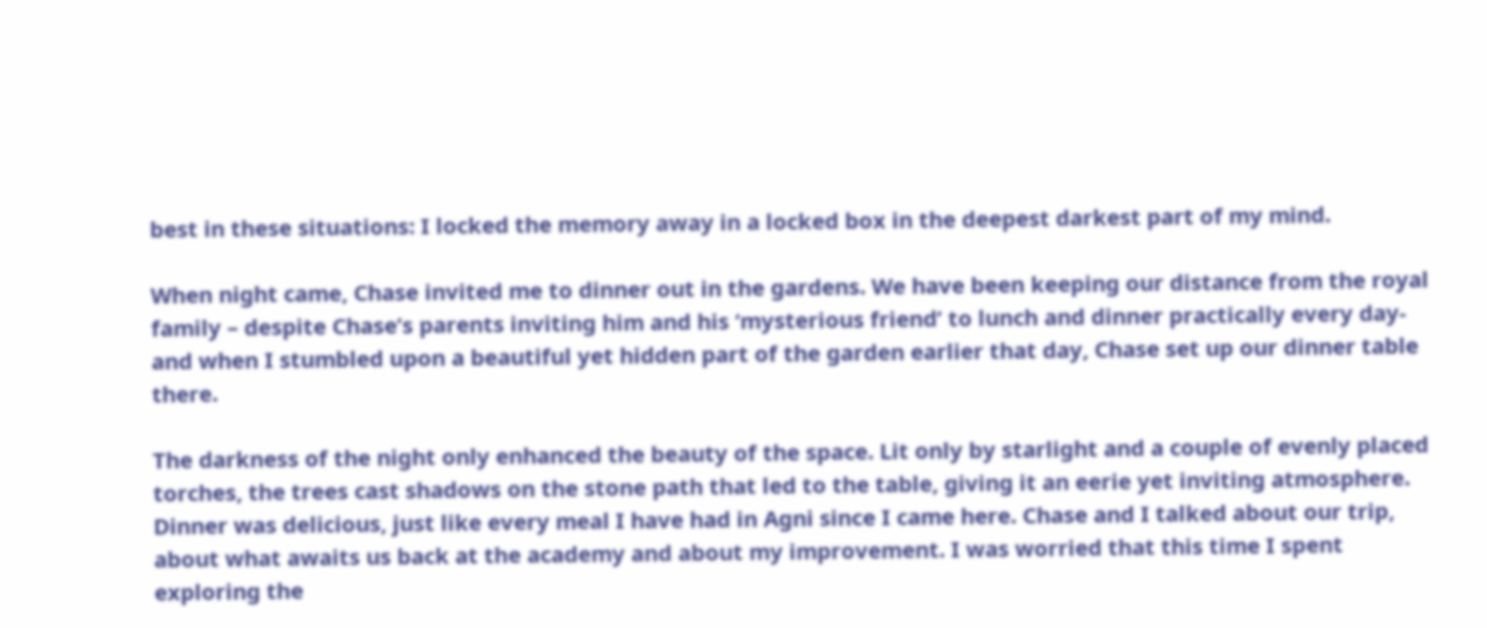best in these situations: I locked the memory away in a locked box in the deepest darkest part of my mind.

When night came, Chase invited me to dinner out in the gardens. We have been keeping our distance from the royal family – despite Chase’s parents inviting him and his ‘mysterious friend’ to lunch and dinner practically every day- and when I stumbled upon a beautiful yet hidden part of the garden earlier that day, Chase set up our dinner table there.

The darkness of the night only enhanced the beauty of the space. Lit only by starlight and a couple of evenly placed torches, the trees cast shadows on the stone path that led to the table, giving it an eerie yet inviting atmosphere. Dinner was delicious, just like every meal I have had in Agni since I came here. Chase and I talked about our trip, about what awaits us back at the academy and about my improvement. I was worried that this time I spent exploring the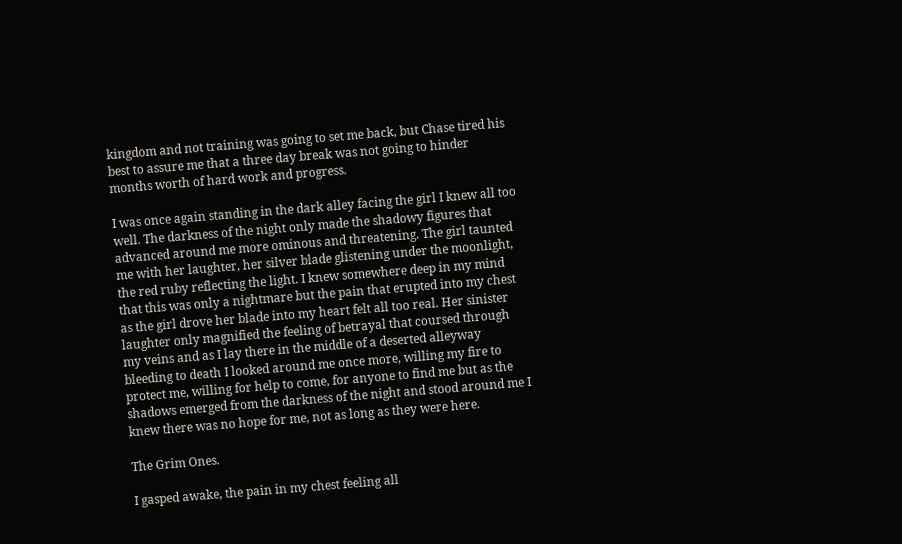kingdom and not training was going to set me back, but Chase tired his best to assure me that a three day break was not going to hinder months worth of hard work and progress.

I was once again standing in the dark alley facing the girl I knew all too well. The darkness of the night only made the shadowy figures that advanced around me more ominous and threatening. The girl taunted me with her laughter, her silver blade glistening under the moonlight, the red ruby reflecting the light. I knew somewhere deep in my mind that this was only a nightmare but the pain that erupted into my chest as the girl drove her blade into my heart felt all too real. Her sinister laughter only magnified the feeling of betrayal that coursed through my veins and as I lay there in the middle of a deserted alleyway bleeding to death I looked around me once more, willing my fire to protect me, willing for help to come, for anyone to find me but as the shadows emerged from the darkness of the night and stood around me I knew there was no hope for me, not as long as they were here.

The Grim Ones.

I gasped awake, the pain in my chest feeling all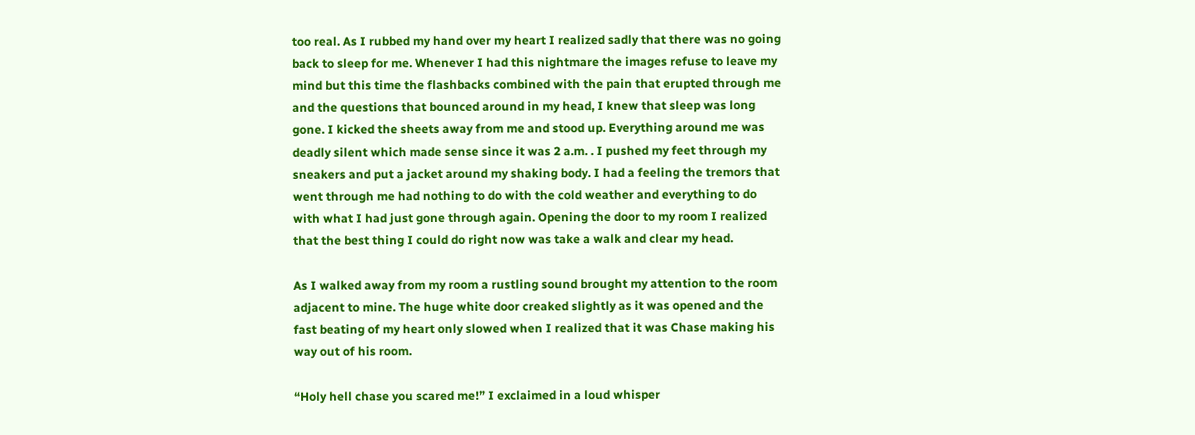too real. As I rubbed my hand over my heart I realized sadly that there was no going back to sleep for me. Whenever I had this nightmare the images refuse to leave my mind but this time the flashbacks combined with the pain that erupted through me and the questions that bounced around in my head, I knew that sleep was long gone. I kicked the sheets away from me and stood up. Everything around me was deadly silent which made sense since it was 2 a.m. . I pushed my feet through my sneakers and put a jacket around my shaking body. I had a feeling the tremors that went through me had nothing to do with the cold weather and everything to do with what I had just gone through again. Opening the door to my room I realized that the best thing I could do right now was take a walk and clear my head.

As I walked away from my room a rustling sound brought my attention to the room adjacent to mine. The huge white door creaked slightly as it was opened and the fast beating of my heart only slowed when I realized that it was Chase making his way out of his room.

“Holy hell chase you scared me!” I exclaimed in a loud whisper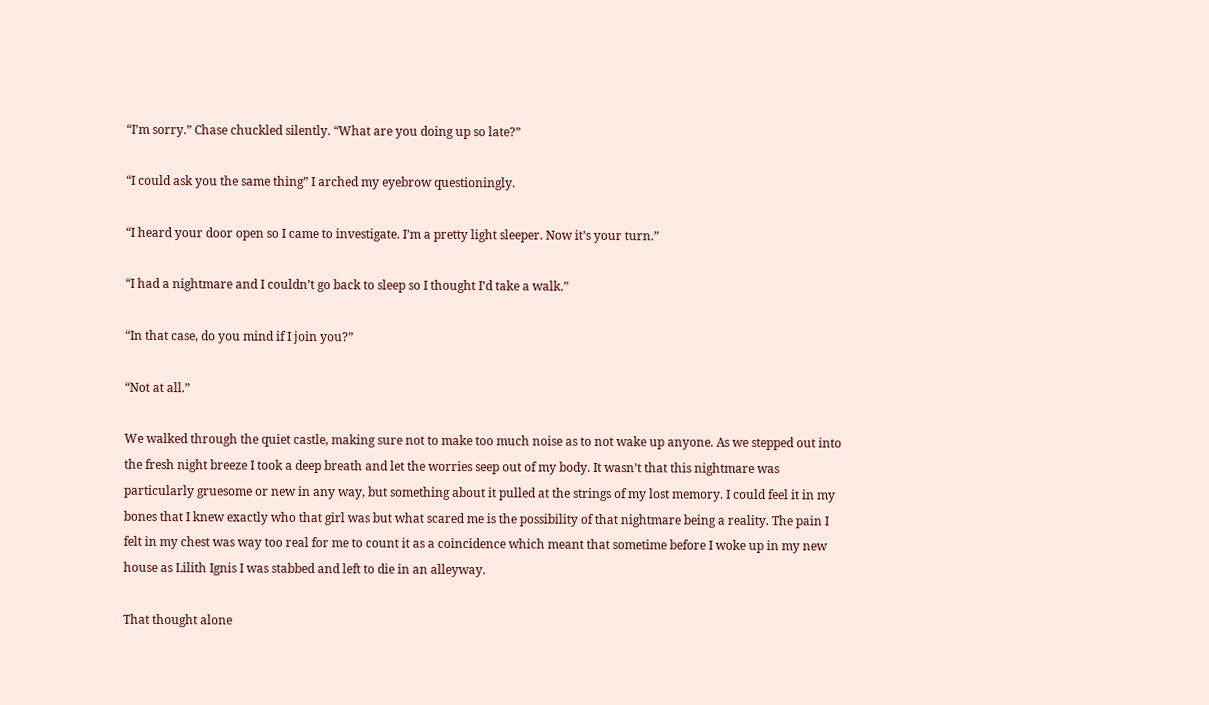“I’m sorry.” Chase chuckled silently. “What are you doing up so late?”

“I could ask you the same thing” I arched my eyebrow questioningly.

“I heard your door open so I came to investigate. I’m a pretty light sleeper. Now it’s your turn.”

“I had a nightmare and I couldn’t go back to sleep so I thought I’d take a walk.”

“In that case, do you mind if I join you?”

“Not at all.”

We walked through the quiet castle, making sure not to make too much noise as to not wake up anyone. As we stepped out into the fresh night breeze I took a deep breath and let the worries seep out of my body. It wasn’t that this nightmare was particularly gruesome or new in any way, but something about it pulled at the strings of my lost memory. I could feel it in my bones that I knew exactly who that girl was but what scared me is the possibility of that nightmare being a reality. The pain I felt in my chest was way too real for me to count it as a coincidence which meant that sometime before I woke up in my new house as Lilith Ignis I was stabbed and left to die in an alleyway.

That thought alone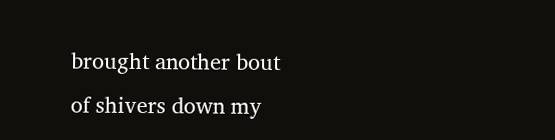brought another bout of shivers down my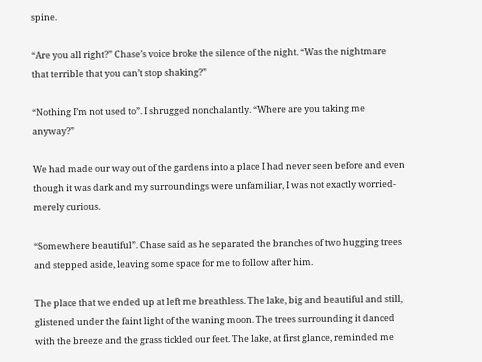spine.

“Are you all right?” Chase’s voice broke the silence of the night. “Was the nightmare that terrible that you can’t stop shaking?”

“Nothing I’m not used to”. I shrugged nonchalantly. “Where are you taking me anyway?”

We had made our way out of the gardens into a place I had never seen before and even though it was dark and my surroundings were unfamiliar, I was not exactly worried- merely curious.

“Somewhere beautiful”. Chase said as he separated the branches of two hugging trees and stepped aside, leaving some space for me to follow after him.

The place that we ended up at left me breathless. The lake, big and beautiful and still, glistened under the faint light of the waning moon. The trees surrounding it danced with the breeze and the grass tickled our feet. The lake, at first glance, reminded me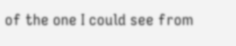of the one I could see from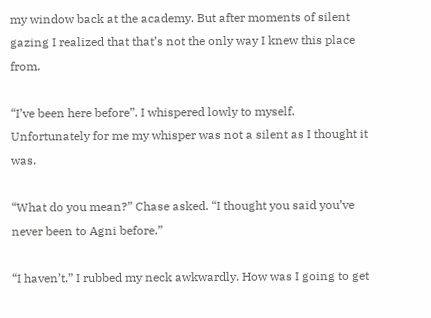my window back at the academy. But after moments of silent gazing I realized that that’s not the only way I knew this place from.

“I’ve been here before”. I whispered lowly to myself. Unfortunately for me my whisper was not a silent as I thought it was.

“What do you mean?” Chase asked. “I thought you said you’ve never been to Agni before.”

“I haven’t.” I rubbed my neck awkwardly. How was I going to get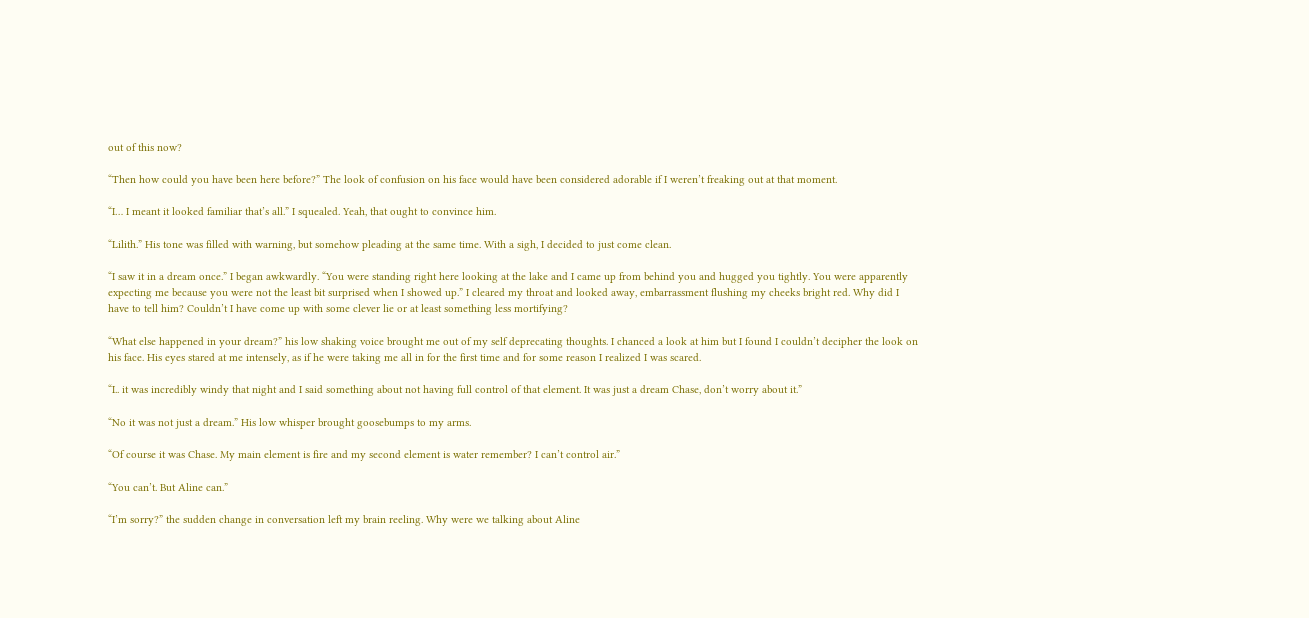out of this now?

“Then how could you have been here before?” The look of confusion on his face would have been considered adorable if I weren’t freaking out at that moment.

“I… I meant it looked familiar that’s all.” I squealed. Yeah, that ought to convince him.

“Lilith.” His tone was filled with warning, but somehow pleading at the same time. With a sigh, I decided to just come clean.

“I saw it in a dream once.” I began awkwardly. “You were standing right here looking at the lake and I came up from behind you and hugged you tightly. You were apparently expecting me because you were not the least bit surprised when I showed up.” I cleared my throat and looked away, embarrassment flushing my cheeks bright red. Why did I have to tell him? Couldn’t I have come up with some clever lie or at least something less mortifying?

“What else happened in your dream?” his low shaking voice brought me out of my self deprecating thoughts. I chanced a look at him but I found I couldn’t decipher the look on his face. His eyes stared at me intensely, as if he were taking me all in for the first time and for some reason I realized I was scared.

“I.. it was incredibly windy that night and I said something about not having full control of that element. It was just a dream Chase, don’t worry about it.”

“No it was not just a dream.” His low whisper brought goosebumps to my arms.

“Of course it was Chase. My main element is fire and my second element is water remember? I can’t control air.”

“You can’t. But Aline can.”

“I’m sorry?” the sudden change in conversation left my brain reeling. Why were we talking about Aline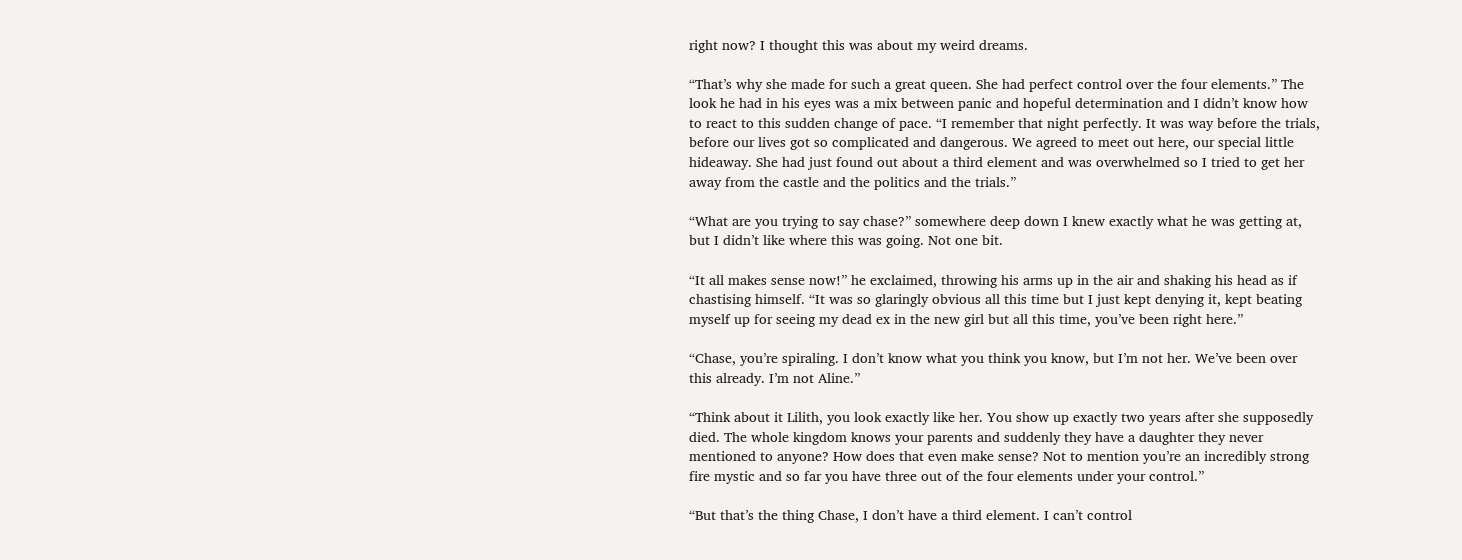right now? I thought this was about my weird dreams.

“That’s why she made for such a great queen. She had perfect control over the four elements.” The look he had in his eyes was a mix between panic and hopeful determination and I didn’t know how to react to this sudden change of pace. “I remember that night perfectly. It was way before the trials, before our lives got so complicated and dangerous. We agreed to meet out here, our special little hideaway. She had just found out about a third element and was overwhelmed so I tried to get her away from the castle and the politics and the trials.”

“What are you trying to say chase?” somewhere deep down I knew exactly what he was getting at, but I didn’t like where this was going. Not one bit.

“It all makes sense now!” he exclaimed, throwing his arms up in the air and shaking his head as if chastising himself. “It was so glaringly obvious all this time but I just kept denying it, kept beating myself up for seeing my dead ex in the new girl but all this time, you’ve been right here.”

“Chase, you’re spiraling. I don’t know what you think you know, but I’m not her. We’ve been over this already. I’m not Aline.”

“Think about it Lilith, you look exactly like her. You show up exactly two years after she supposedly died. The whole kingdom knows your parents and suddenly they have a daughter they never mentioned to anyone? How does that even make sense? Not to mention you’re an incredibly strong fire mystic and so far you have three out of the four elements under your control.”

“But that’s the thing Chase, I don’t have a third element. I can’t control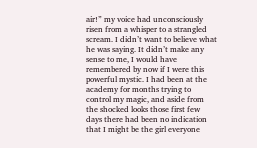air!” my voice had unconsciously risen from a whisper to a strangled scream. I didn’t want to believe what he was saying. It didn’t make any sense to me, I would have remembered by now if I were this powerful mystic. I had been at the academy for months trying to control my magic, and aside from the shocked looks those first few days there had been no indication that I might be the girl everyone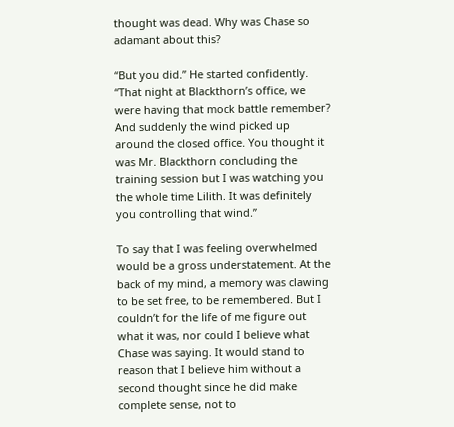thought was dead. Why was Chase so adamant about this?

“But you did.” He started confidently. “That night at Blackthorn’s office, we were having that mock battle remember? And suddenly the wind picked up around the closed office. You thought it was Mr. Blackthorn concluding the training session but I was watching you the whole time Lilith. It was definitely you controlling that wind.”

To say that I was feeling overwhelmed would be a gross understatement. At the back of my mind, a memory was clawing to be set free, to be remembered. But I couldn’t for the life of me figure out what it was, nor could I believe what Chase was saying. It would stand to reason that I believe him without a second thought since he did make complete sense, not to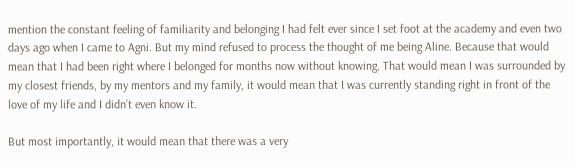mention the constant feeling of familiarity and belonging I had felt ever since I set foot at the academy and even two days ago when I came to Agni. But my mind refused to process the thought of me being Aline. Because that would mean that I had been right where I belonged for months now without knowing. That would mean I was surrounded by my closest friends, by my mentors and my family, it would mean that I was currently standing right in front of the love of my life and I didn’t even know it.

But most importantly, it would mean that there was a very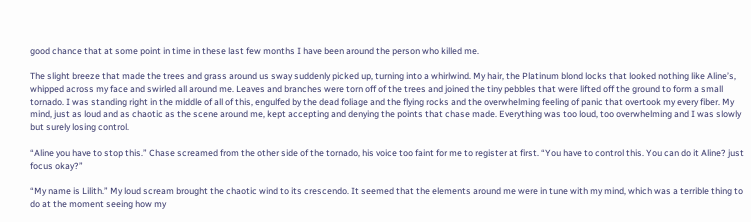good chance that at some point in time in these last few months I have been around the person who killed me.

The slight breeze that made the trees and grass around us sway suddenly picked up, turning into a whirlwind. My hair, the Platinum blond locks that looked nothing like Aline’s, whipped across my face and swirled all around me. Leaves and branches were torn off of the trees and joined the tiny pebbles that were lifted off the ground to form a small tornado. I was standing right in the middle of all of this, engulfed by the dead foliage and the flying rocks and the overwhelming feeling of panic that overtook my every fiber. My mind, just as loud and as chaotic as the scene around me, kept accepting and denying the points that chase made. Everything was too loud, too overwhelming and I was slowly but surely losing control.

“Aline you have to stop this.” Chase screamed from the other side of the tornado, his voice too faint for me to register at first. “You have to control this. You can do it Aline? just focus okay?”

“My name is Lilith.” My loud scream brought the chaotic wind to its crescendo. It seemed that the elements around me were in tune with my mind, which was a terrible thing to do at the moment seeing how my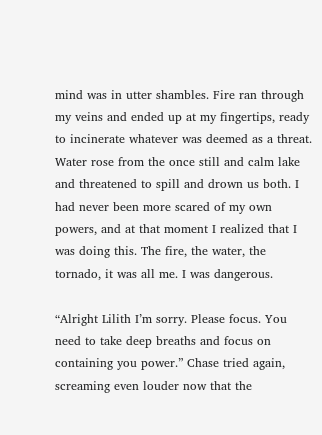mind was in utter shambles. Fire ran through my veins and ended up at my fingertips, ready to incinerate whatever was deemed as a threat. Water rose from the once still and calm lake and threatened to spill and drown us both. I had never been more scared of my own powers, and at that moment I realized that I was doing this. The fire, the water, the tornado, it was all me. I was dangerous.

“Alright Lilith I’m sorry. Please focus. You need to take deep breaths and focus on containing you power.” Chase tried again, screaming even louder now that the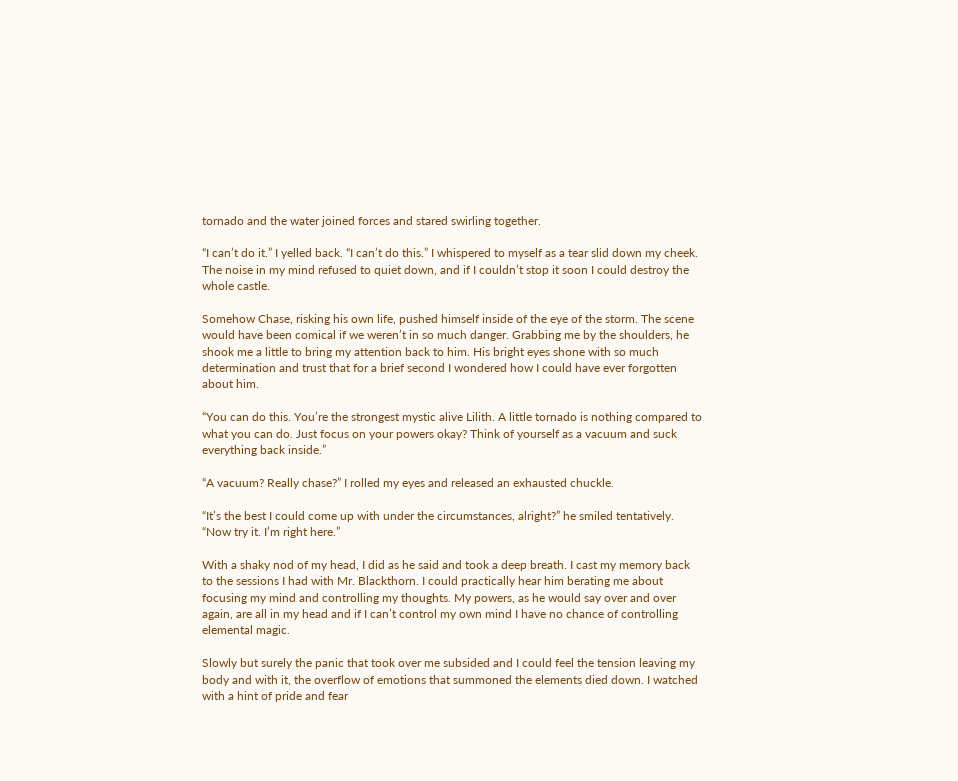tornado and the water joined forces and stared swirling together.

“I can’t do it.” I yelled back. “I can’t do this.” I whispered to myself as a tear slid down my cheek. The noise in my mind refused to quiet down, and if I couldn’t stop it soon I could destroy the whole castle.

Somehow Chase, risking his own life, pushed himself inside of the eye of the storm. The scene would have been comical if we weren’t in so much danger. Grabbing me by the shoulders, he shook me a little to bring my attention back to him. His bright eyes shone with so much determination and trust that for a brief second I wondered how I could have ever forgotten about him.

“You can do this. You’re the strongest mystic alive Lilith. A little tornado is nothing compared to what you can do. Just focus on your powers okay? Think of yourself as a vacuum and suck everything back inside.”

“A vacuum? Really chase?” I rolled my eyes and released an exhausted chuckle.

“It’s the best I could come up with under the circumstances, alright?” he smiled tentatively. “Now try it. I’m right here.”

With a shaky nod of my head, I did as he said and took a deep breath. I cast my memory back to the sessions I had with Mr. Blackthorn. I could practically hear him berating me about focusing my mind and controlling my thoughts. My powers, as he would say over and over again, are all in my head and if I can’t control my own mind I have no chance of controlling elemental magic.

Slowly but surely the panic that took over me subsided and I could feel the tension leaving my body and with it, the overflow of emotions that summoned the elements died down. I watched with a hint of pride and fear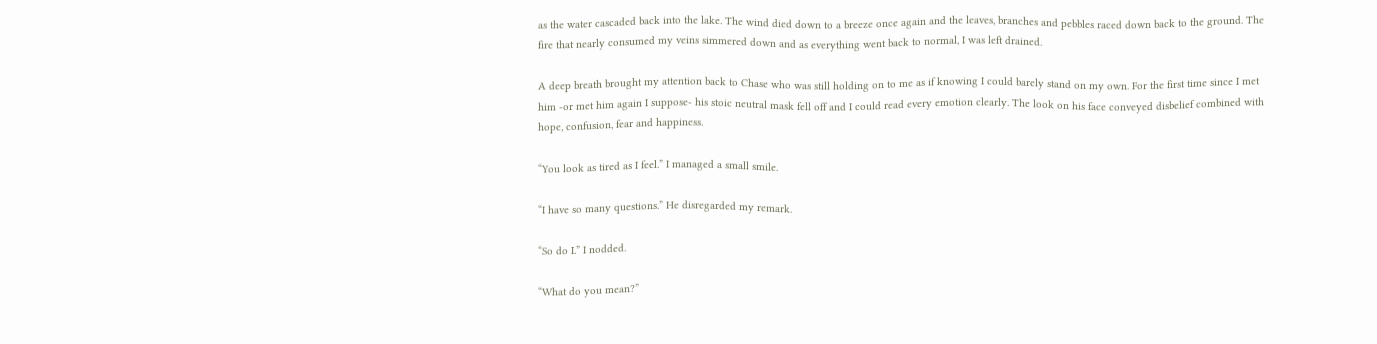as the water cascaded back into the lake. The wind died down to a breeze once again and the leaves, branches and pebbles raced down back to the ground. The fire that nearly consumed my veins simmered down and as everything went back to normal, I was left drained.

A deep breath brought my attention back to Chase who was still holding on to me as if knowing I could barely stand on my own. For the first time since I met him -or met him again I suppose- his stoic neutral mask fell off and I could read every emotion clearly. The look on his face conveyed disbelief combined with hope, confusion, fear and happiness.

“You look as tired as I feel.” I managed a small smile.

“I have so many questions.” He disregarded my remark.

“So do I.” I nodded.

“What do you mean?”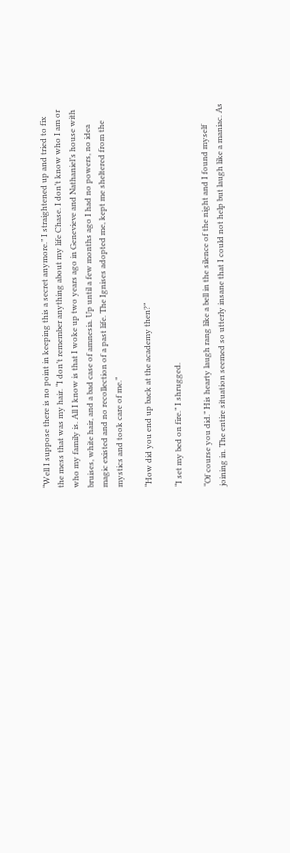“Well I suppose there is no point in keeping this a secret anymore.” I straightened up and tried to fix the mess that was my hair. “I don’t remember anything about my life Chase. I don’t know who I am or who my family is. All I know is that I woke up two years ago in Genevieve and Nathaniel’s house with bruises, white hair, and a bad case of amnesia. Up until a few months ago I had no powers, no idea magic existed and no recollection of a past life. The Ignises adopted me, kept me sheltered from the mystics and took care of me.”

“How did you end up back at the academy then?”

“I set my bed on fire.” I shrugged.

“Of course you did.” His hearty laugh rang like a bell in the silence of the night and I found myself joining in. The entire situation seemed so utterly insane that I could not help but laugh like a maniac. As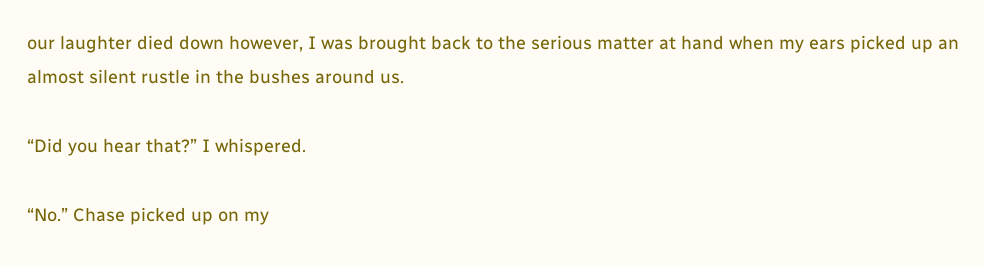our laughter died down however, I was brought back to the serious matter at hand when my ears picked up an almost silent rustle in the bushes around us.

“Did you hear that?” I whispered.

“No.” Chase picked up on my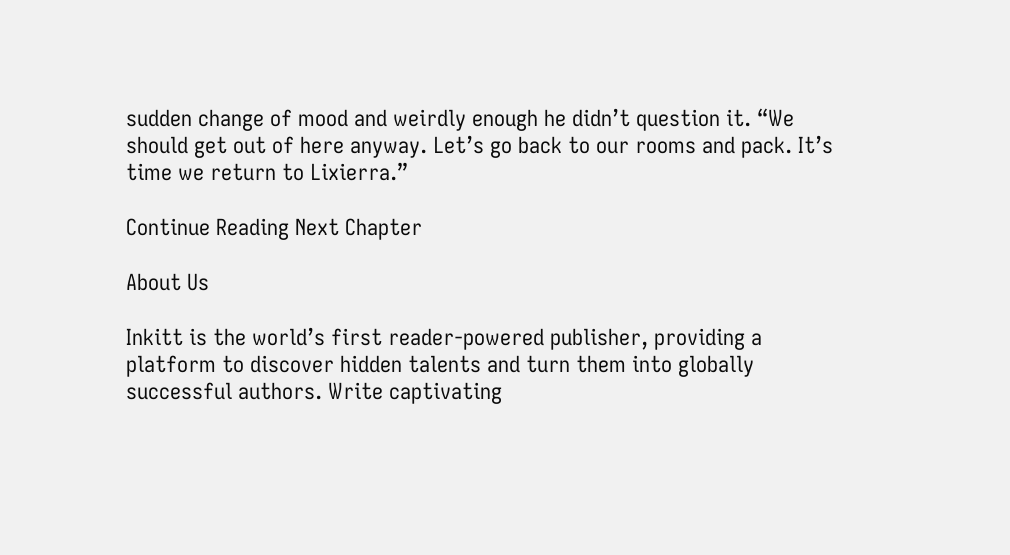sudden change of mood and weirdly enough he didn’t question it. “We should get out of here anyway. Let’s go back to our rooms and pack. It’s time we return to Lixierra.”

Continue Reading Next Chapter

About Us

Inkitt is the world’s first reader-powered publisher, providing a platform to discover hidden talents and turn them into globally successful authors. Write captivating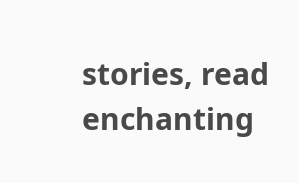stories, read enchanting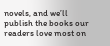novels, and we’ll publish the books our readers love most on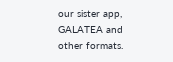our sister app, GALATEA and other formats.